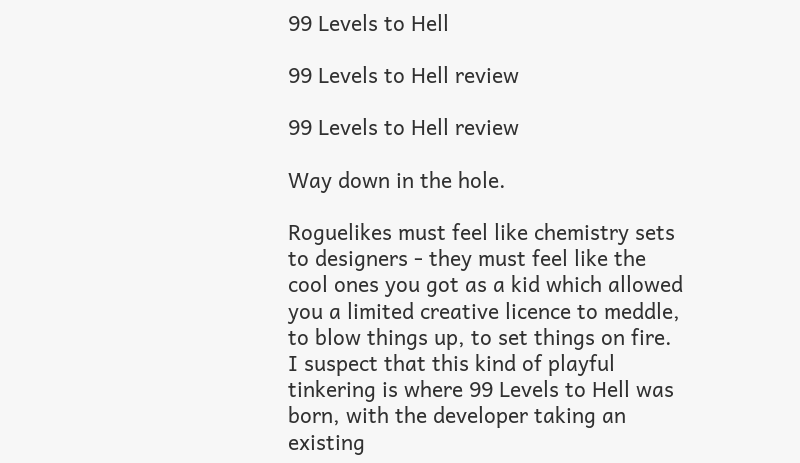99 Levels to Hell

99 Levels to Hell review

99 Levels to Hell review

Way down in the hole.

Roguelikes must feel like chemistry sets to designers - they must feel like the cool ones you got as a kid which allowed you a limited creative licence to meddle, to blow things up, to set things on fire. I suspect that this kind of playful tinkering is where 99 Levels to Hell was born, with the developer taking an existing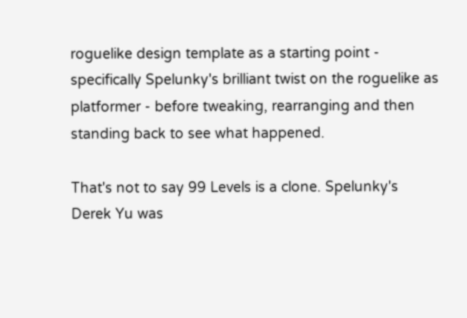roguelike design template as a starting point - specifically Spelunky's brilliant twist on the roguelike as platformer - before tweaking, rearranging and then standing back to see what happened.

That's not to say 99 Levels is a clone. Spelunky's Derek Yu was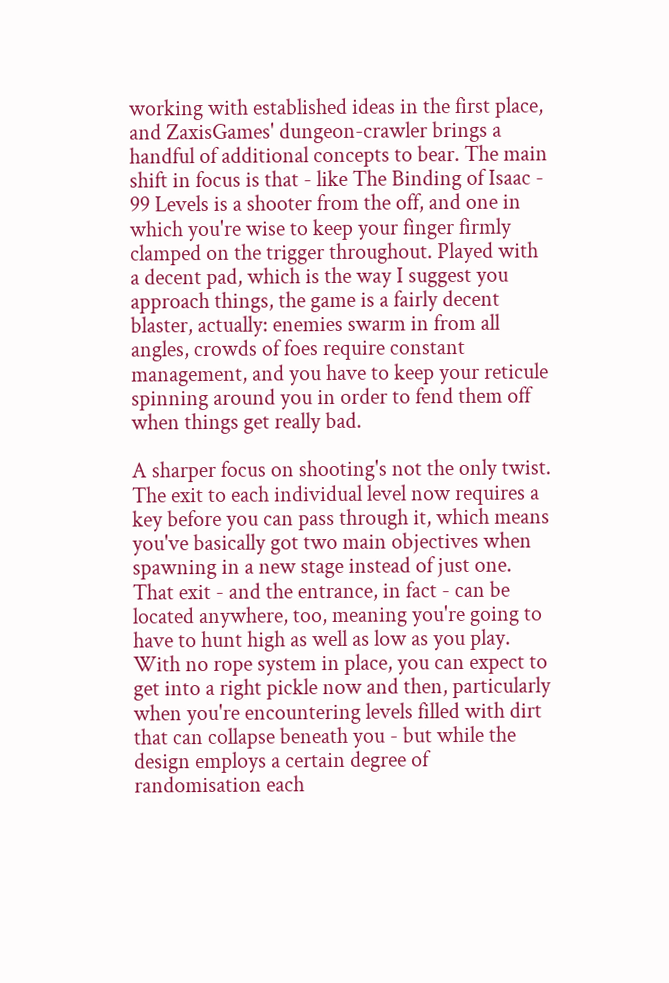working with established ideas in the first place, and ZaxisGames' dungeon-crawler brings a handful of additional concepts to bear. The main shift in focus is that - like The Binding of Isaac - 99 Levels is a shooter from the off, and one in which you're wise to keep your finger firmly clamped on the trigger throughout. Played with a decent pad, which is the way I suggest you approach things, the game is a fairly decent blaster, actually: enemies swarm in from all angles, crowds of foes require constant management, and you have to keep your reticule spinning around you in order to fend them off when things get really bad.

A sharper focus on shooting's not the only twist. The exit to each individual level now requires a key before you can pass through it, which means you've basically got two main objectives when spawning in a new stage instead of just one. That exit - and the entrance, in fact - can be located anywhere, too, meaning you're going to have to hunt high as well as low as you play. With no rope system in place, you can expect to get into a right pickle now and then, particularly when you're encountering levels filled with dirt that can collapse beneath you - but while the design employs a certain degree of randomisation each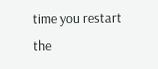time you restart the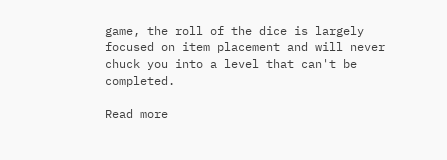game, the roll of the dice is largely focused on item placement and will never chuck you into a level that can't be completed.

Read more